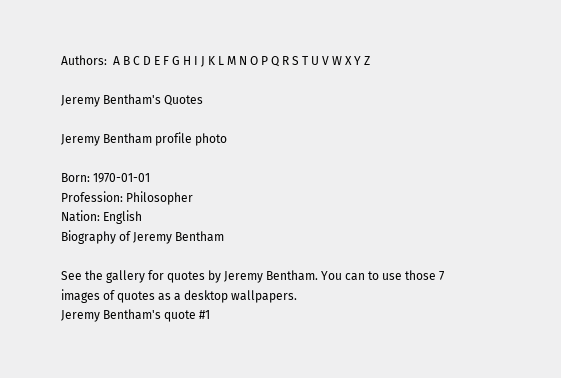Authors:  A B C D E F G H I J K L M N O P Q R S T U V W X Y Z

Jeremy Bentham's Quotes

Jeremy Bentham profile photo

Born: 1970-01-01
Profession: Philosopher
Nation: English
Biography of Jeremy Bentham

See the gallery for quotes by Jeremy Bentham. You can to use those 7 images of quotes as a desktop wallpapers.
Jeremy Bentham's quote #1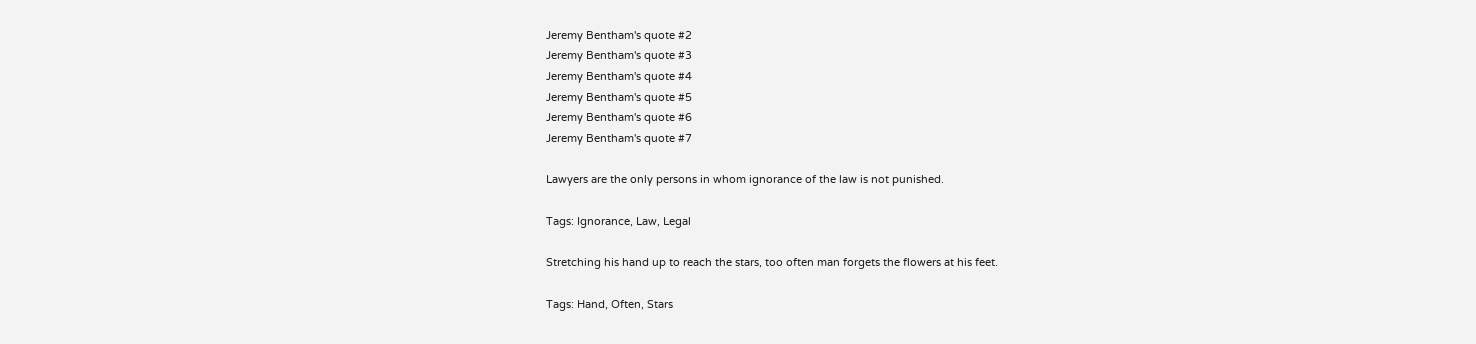Jeremy Bentham's quote #2
Jeremy Bentham's quote #3
Jeremy Bentham's quote #4
Jeremy Bentham's quote #5
Jeremy Bentham's quote #6
Jeremy Bentham's quote #7

Lawyers are the only persons in whom ignorance of the law is not punished.

Tags: Ignorance, Law, Legal

Stretching his hand up to reach the stars, too often man forgets the flowers at his feet.

Tags: Hand, Often, Stars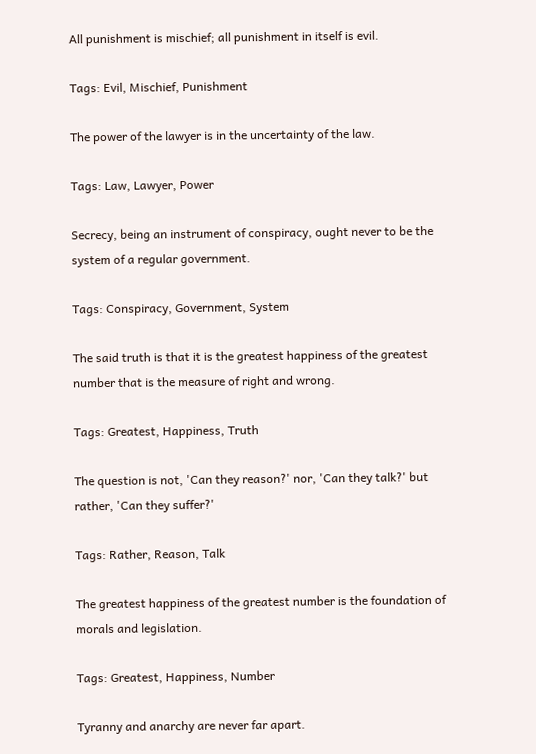All punishment is mischief; all punishment in itself is evil.

Tags: Evil, Mischief, Punishment

The power of the lawyer is in the uncertainty of the law.

Tags: Law, Lawyer, Power

Secrecy, being an instrument of conspiracy, ought never to be the system of a regular government.

Tags: Conspiracy, Government, System

The said truth is that it is the greatest happiness of the greatest number that is the measure of right and wrong.

Tags: Greatest, Happiness, Truth

The question is not, 'Can they reason?' nor, 'Can they talk?' but rather, 'Can they suffer?'

Tags: Rather, Reason, Talk

The greatest happiness of the greatest number is the foundation of morals and legislation.

Tags: Greatest, Happiness, Number

Tyranny and anarchy are never far apart.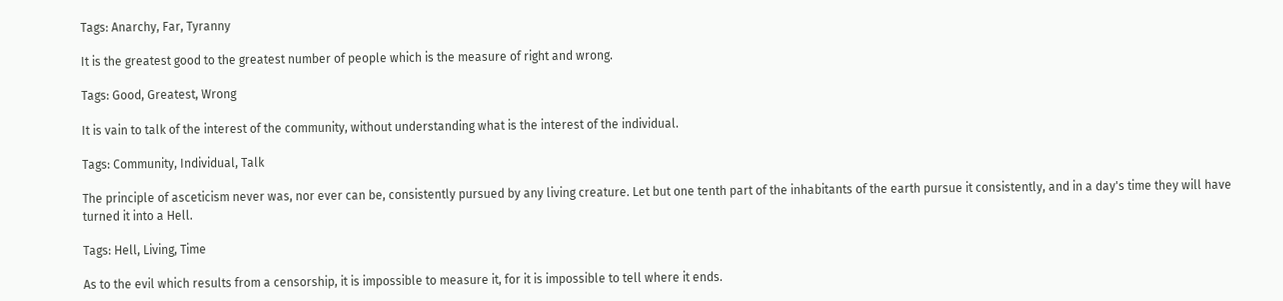Tags: Anarchy, Far, Tyranny

It is the greatest good to the greatest number of people which is the measure of right and wrong.

Tags: Good, Greatest, Wrong

It is vain to talk of the interest of the community, without understanding what is the interest of the individual.

Tags: Community, Individual, Talk

The principle of asceticism never was, nor ever can be, consistently pursued by any living creature. Let but one tenth part of the inhabitants of the earth pursue it consistently, and in a day's time they will have turned it into a Hell.

Tags: Hell, Living, Time

As to the evil which results from a censorship, it is impossible to measure it, for it is impossible to tell where it ends.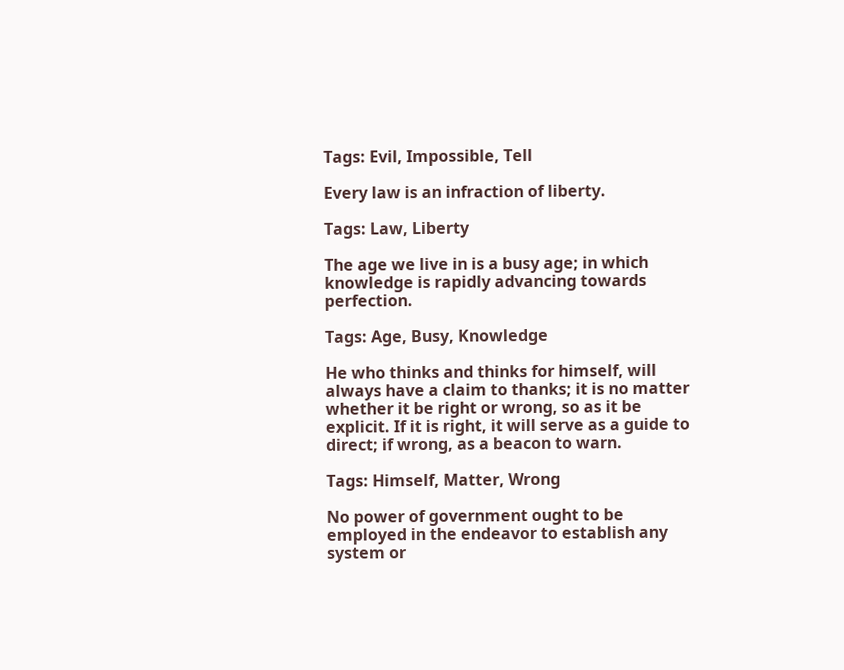Tags: Evil, Impossible, Tell

Every law is an infraction of liberty.

Tags: Law, Liberty

The age we live in is a busy age; in which knowledge is rapidly advancing towards perfection.

Tags: Age, Busy, Knowledge

He who thinks and thinks for himself, will always have a claim to thanks; it is no matter whether it be right or wrong, so as it be explicit. If it is right, it will serve as a guide to direct; if wrong, as a beacon to warn.

Tags: Himself, Matter, Wrong

No power of government ought to be employed in the endeavor to establish any system or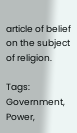article of belief on the subject of religion.

Tags: Government, Power,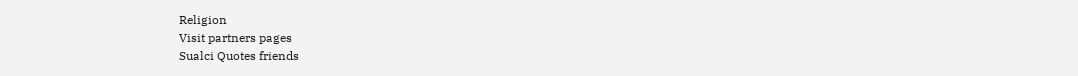Religion
Visit partners pages
Sualci Quotes friends